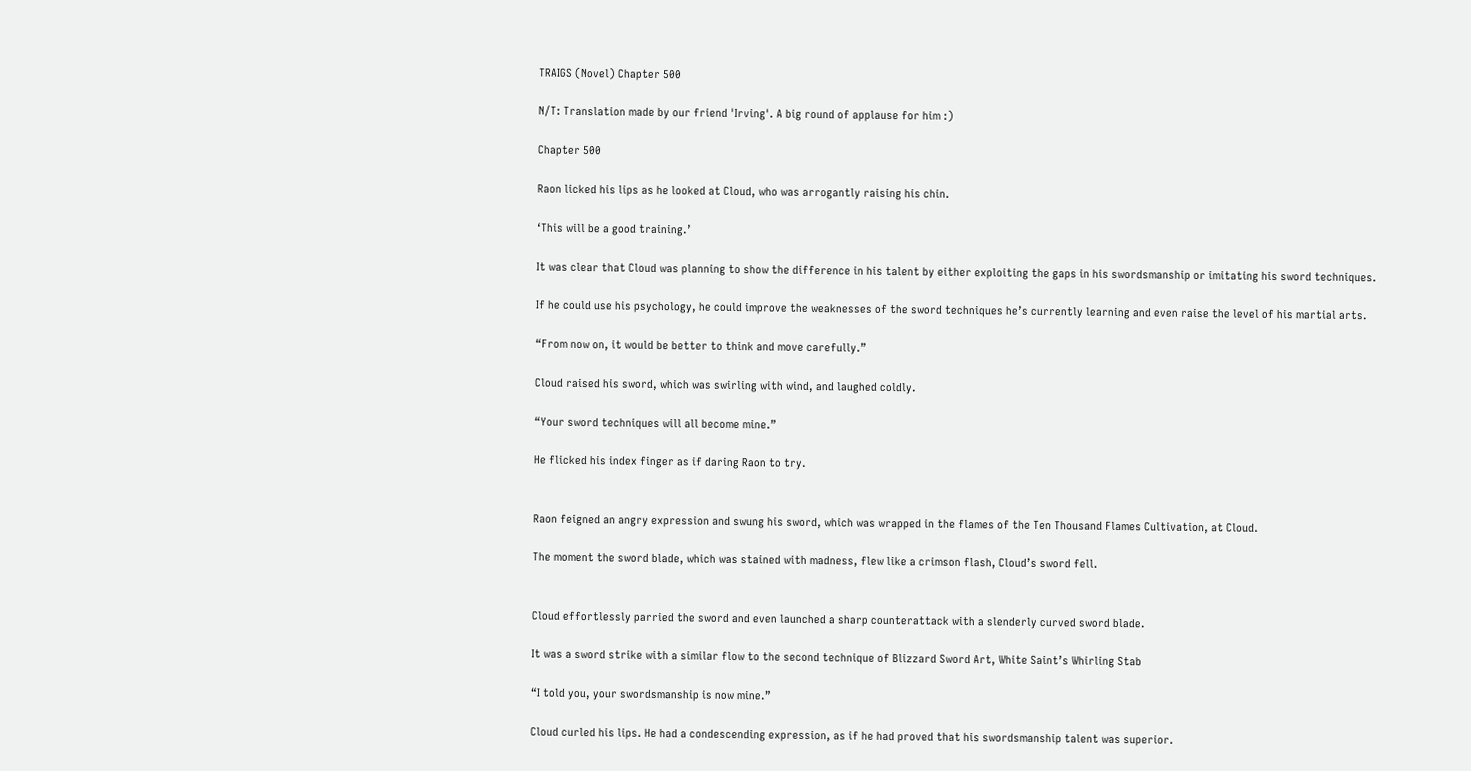TRAIGS (Novel) Chapter 500

N/T: Translation made by our friend 'Irving'. A big round of applause for him :)

Chapter 500

Raon licked his lips as he looked at Cloud, who was arrogantly raising his chin.

‘This will be a good training.’

It was clear that Cloud was planning to show the difference in his talent by either exploiting the gaps in his swordsmanship or imitating his sword techniques.

If he could use his psychology, he could improve the weaknesses of the sword techniques he’s currently learning and even raise the level of his martial arts.

“From now on, it would be better to think and move carefully.”

Cloud raised his sword, which was swirling with wind, and laughed coldly.

“Your sword techniques will all become mine.”

He flicked his index finger as if daring Raon to try.


Raon feigned an angry expression and swung his sword, which was wrapped in the flames of the Ten Thousand Flames Cultivation, at Cloud.

The moment the sword blade, which was stained with madness, flew like a crimson flash, Cloud’s sword fell.


Cloud effortlessly parried the sword and even launched a sharp counterattack with a slenderly curved sword blade.

It was a sword strike with a similar flow to the second technique of Blizzard Sword Art, White Saint’s Whirling Stab

“I told you, your swordsmanship is now mine.”

Cloud curled his lips. He had a condescending expression, as if he had proved that his swordsmanship talent was superior.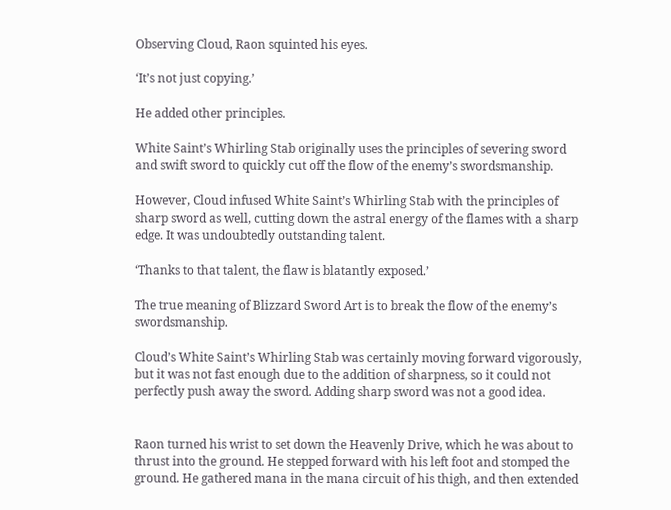Observing Cloud, Raon squinted his eyes.

‘It’s not just copying.’

He added other principles.

White Saint’s Whirling Stab originally uses the principles of severing sword and swift sword to quickly cut off the flow of the enemy’s swordsmanship.

However, Cloud infused White Saint’s Whirling Stab with the principles of sharp sword as well, cutting down the astral energy of the flames with a sharp edge. It was undoubtedly outstanding talent.

‘Thanks to that talent, the flaw is blatantly exposed.’

The true meaning of Blizzard Sword Art is to break the flow of the enemy’s swordsmanship.

Cloud’s White Saint’s Whirling Stab was certainly moving forward vigorously, but it was not fast enough due to the addition of sharpness, so it could not perfectly push away the sword. Adding sharp sword was not a good idea.


Raon turned his wrist to set down the Heavenly Drive, which he was about to thrust into the ground. He stepped forward with his left foot and stomped the ground. He gathered mana in the mana circuit of his thigh, and then extended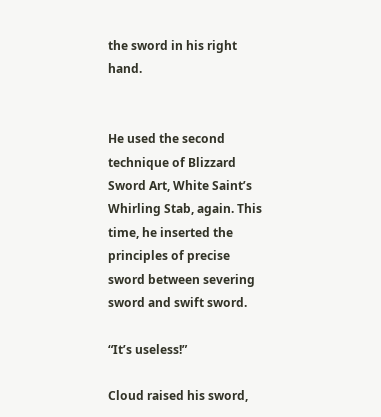the sword in his right hand.


He used the second technique of Blizzard Sword Art, White Saint’s Whirling Stab, again. This time, he inserted the principles of precise sword between severing sword and swift sword.

“It’s useless!”

Cloud raised his sword,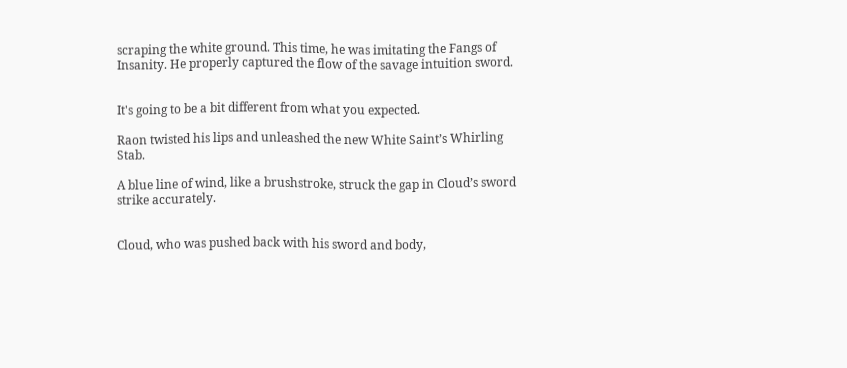scraping the white ground. This time, he was imitating the Fangs of Insanity. He properly captured the flow of the savage intuition sword.


It's going to be a bit different from what you expected.

Raon twisted his lips and unleashed the new White Saint’s Whirling Stab.

A blue line of wind, like a brushstroke, struck the gap in Cloud’s sword strike accurately.


Cloud, who was pushed back with his sword and body,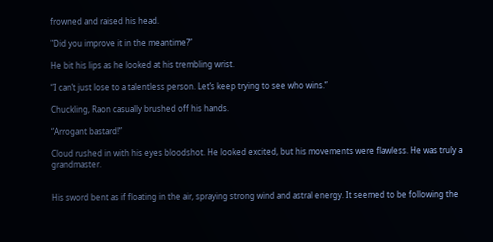frowned and raised his head.

"Did you improve it in the meantime?”

He bit his lips as he looked at his trembling wrist.

“I can’t just lose to a talentless person. Let’s keep trying to see who wins.”

Chuckling, Raon casually brushed off his hands.

“Arrogant bastard!”

Cloud rushed in with his eyes bloodshot. He looked excited, but his movements were flawless. He was truly a grandmaster.


His sword bent as if floating in the air, spraying strong wind and astral energy. It seemed to be following the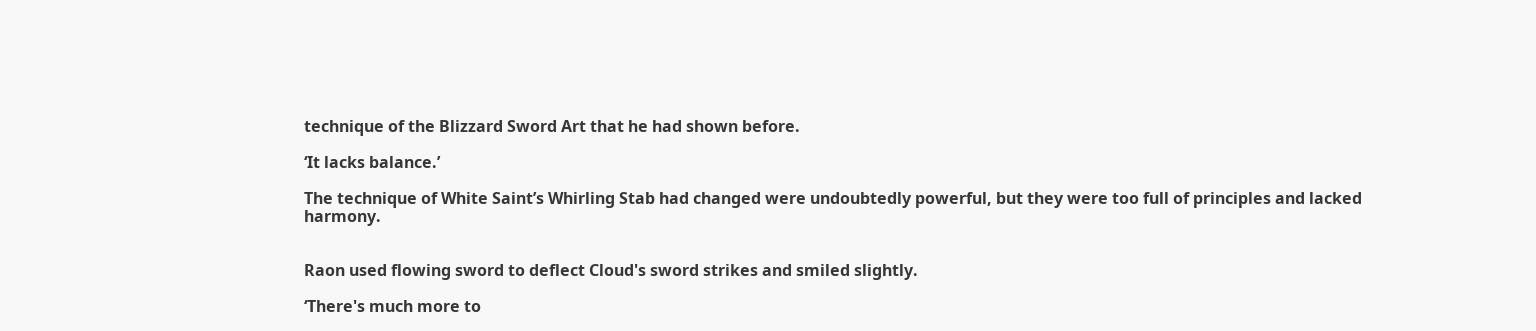technique of the Blizzard Sword Art that he had shown before.

‘It lacks balance.’

The technique of White Saint’s Whirling Stab had changed were undoubtedly powerful, but they were too full of principles and lacked harmony.


Raon used flowing sword to deflect Cloud's sword strikes and smiled slightly.

‘There's much more to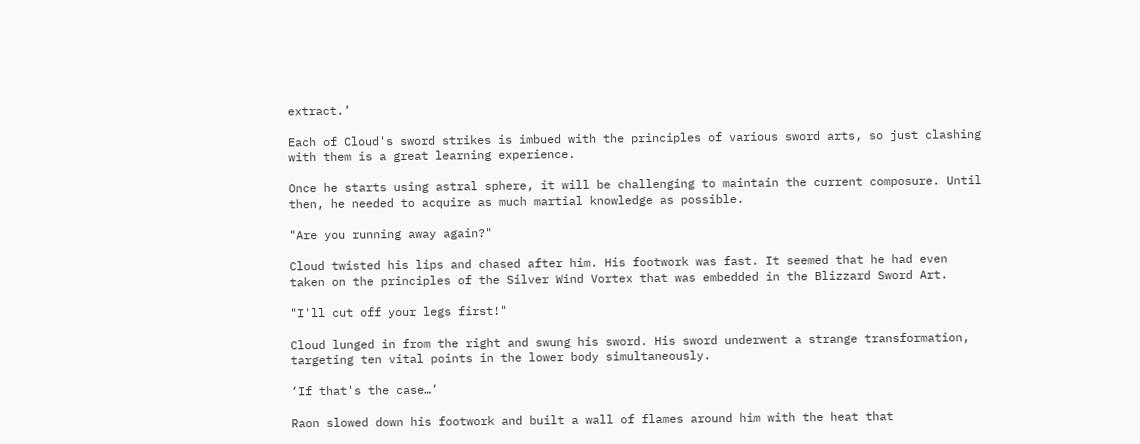extract.’

Each of Cloud's sword strikes is imbued with the principles of various sword arts, so just clashing with them is a great learning experience.

Once he starts using astral sphere, it will be challenging to maintain the current composure. Until then, he needed to acquire as much martial knowledge as possible.

"Are you running away again?"

Cloud twisted his lips and chased after him. His footwork was fast. It seemed that he had even taken on the principles of the Silver Wind Vortex that was embedded in the Blizzard Sword Art.

"I'll cut off your legs first!"

Cloud lunged in from the right and swung his sword. His sword underwent a strange transformation, targeting ten vital points in the lower body simultaneously.

‘If that's the case…’

Raon slowed down his footwork and built a wall of flames around him with the heat that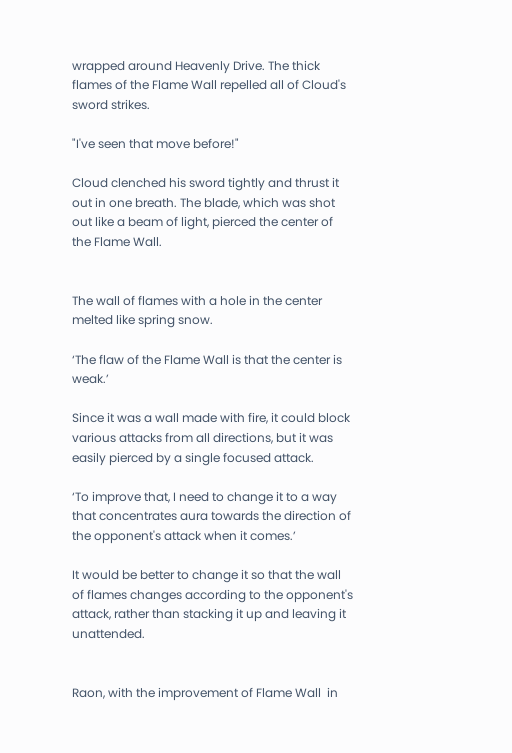wrapped around Heavenly Drive. The thick flames of the Flame Wall repelled all of Cloud's sword strikes.

"I've seen that move before!"

Cloud clenched his sword tightly and thrust it out in one breath. The blade, which was shot out like a beam of light, pierced the center of the Flame Wall.


The wall of flames with a hole in the center melted like spring snow.

‘The flaw of the Flame Wall is that the center is weak.’

Since it was a wall made with fire, it could block various attacks from all directions, but it was easily pierced by a single focused attack.

‘To improve that, I need to change it to a way that concentrates aura towards the direction of the opponent's attack when it comes.’

It would be better to change it so that the wall of flames changes according to the opponent's attack, rather than stacking it up and leaving it unattended.


Raon, with the improvement of Flame Wall  in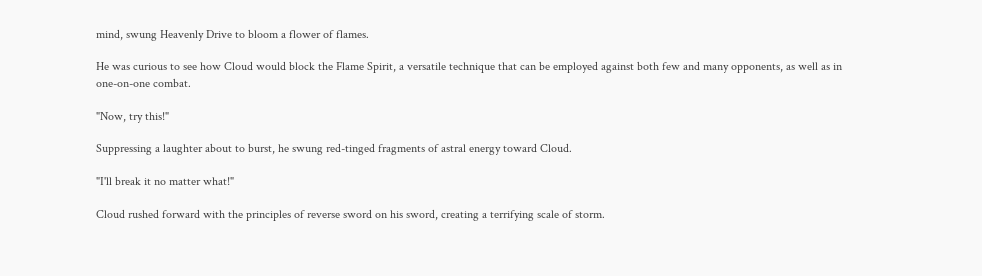mind, swung Heavenly Drive to bloom a flower of flames.

He was curious to see how Cloud would block the Flame Spirit, a versatile technique that can be employed against both few and many opponents, as well as in one-on-one combat.

"Now, try this!"

Suppressing a laughter about to burst, he swung red-tinged fragments of astral energy toward Cloud.

"I'll break it no matter what!"

Cloud rushed forward with the principles of reverse sword on his sword, creating a terrifying scale of storm.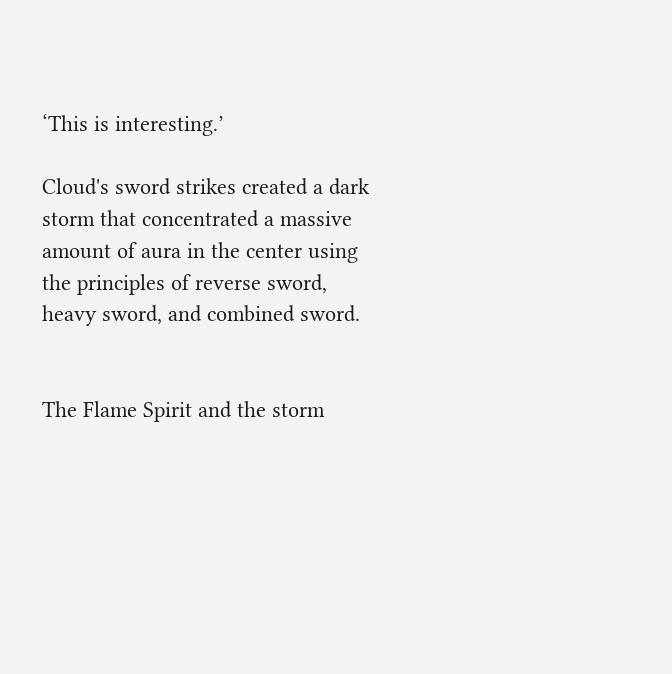‘This is interesting.’

Cloud's sword strikes created a dark storm that concentrated a massive amount of aura in the center using the principles of reverse sword, heavy sword, and combined sword.


The Flame Spirit and the storm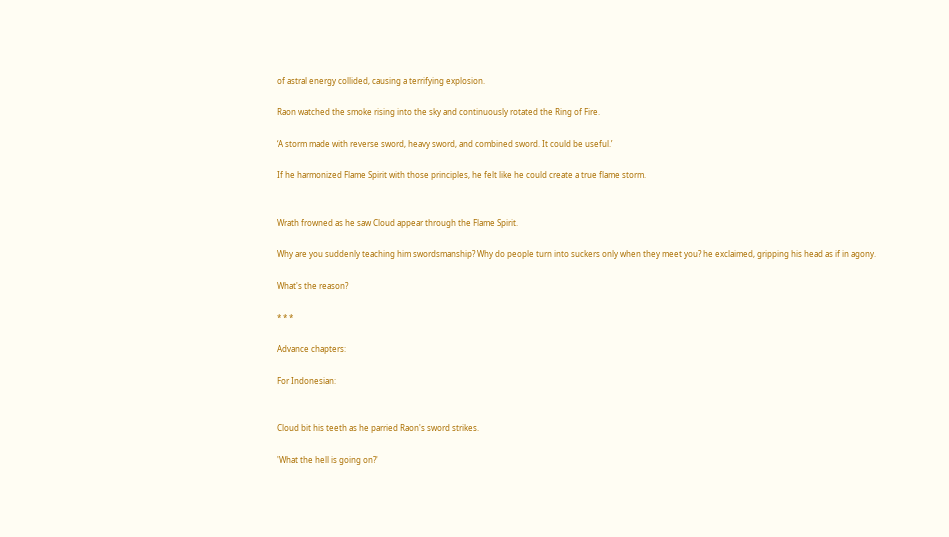of astral energy collided, causing a terrifying explosion.

Raon watched the smoke rising into the sky and continuously rotated the Ring of Fire.

‘A storm made with reverse sword, heavy sword, and combined sword. It could be useful.’

If he harmonized Flame Spirit with those principles, he felt like he could create a true flame storm.


Wrath frowned as he saw Cloud appear through the Flame Spirit.

Why are you suddenly teaching him swordsmanship? Why do people turn into suckers only when they meet you? he exclaimed, gripping his head as if in agony.

What's the reason?

* * *

Advance chapters:

For Indonesian:


Cloud bit his teeth as he parried Raon's sword strikes.

'What the hell is going on?'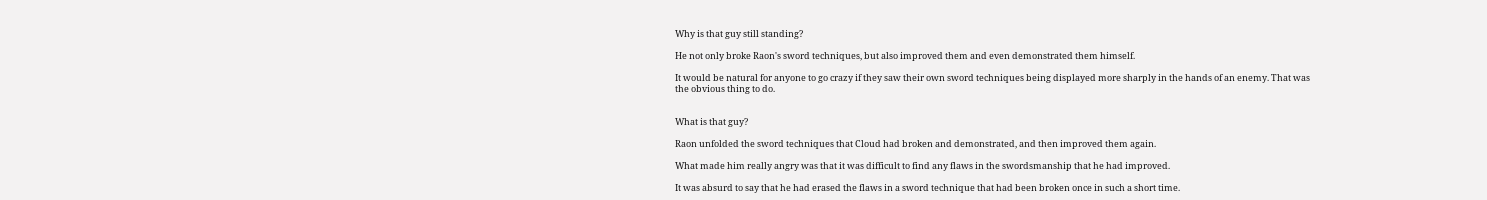Why is that guy still standing?

He not only broke Raon's sword techniques, but also improved them and even demonstrated them himself.

It would be natural for anyone to go crazy if they saw their own sword techniques being displayed more sharply in the hands of an enemy. That was the obvious thing to do.


What is that guy?

Raon unfolded the sword techniques that Cloud had broken and demonstrated, and then improved them again.

What made him really angry was that it was difficult to find any flaws in the swordsmanship that he had improved.

It was absurd to say that he had erased the flaws in a sword technique that had been broken once in such a short time.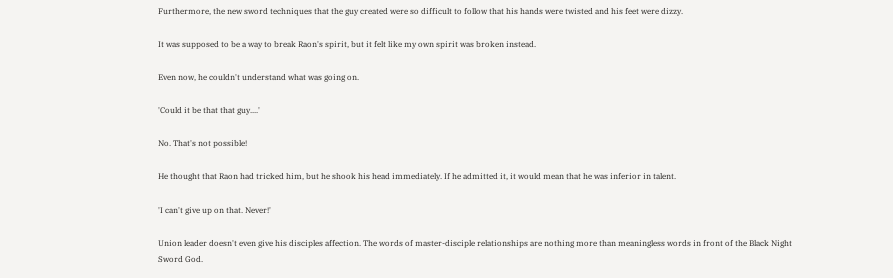Furthermore, the new sword techniques that the guy created were so difficult to follow that his hands were twisted and his feet were dizzy.

It was supposed to be a way to break Raon's spirit, but it felt like my own spirit was broken instead.

Even now, he couldn't understand what was going on.

'Could it be that that guy....'

No. That's not possible!

He thought that Raon had tricked him, but he shook his head immediately. If he admitted it, it would mean that he was inferior in talent.

'I can't give up on that. Never!'

Union leader doesn't even give his disciples affection. The words of master-disciple relationships are nothing more than meaningless words in front of the Black Night Sword God.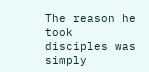The reason he took disciples was simply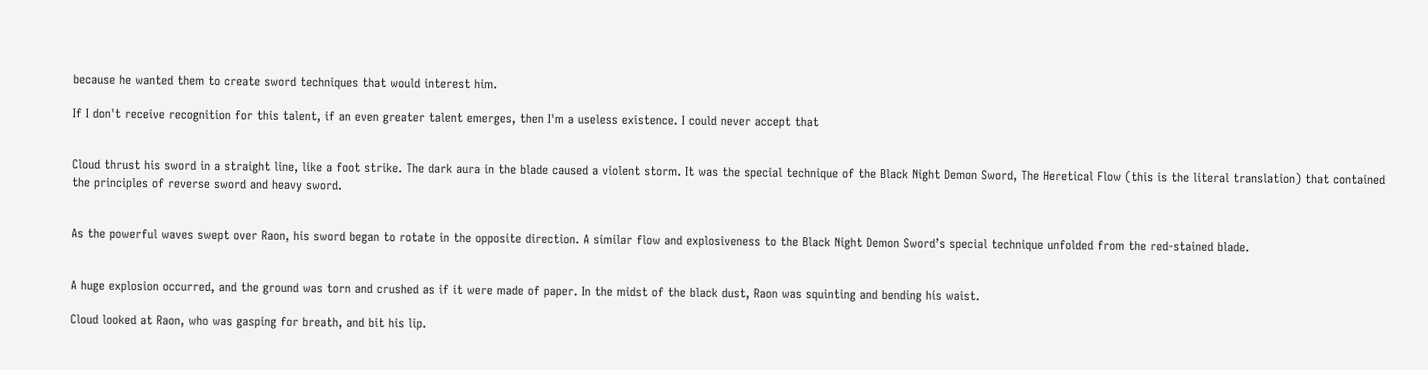because he wanted them to create sword techniques that would interest him.

If I don't receive recognition for this talent, if an even greater talent emerges, then I'm a useless existence. I could never accept that


Cloud thrust his sword in a straight line, like a foot strike. The dark aura in the blade caused a violent storm. It was the special technique of the Black Night Demon Sword, The Heretical Flow (this is the literal translation) that contained the principles of reverse sword and heavy sword.


As the powerful waves swept over Raon, his sword began to rotate in the opposite direction. A similar flow and explosiveness to the Black Night Demon Sword’s special technique unfolded from the red-stained blade.


A huge explosion occurred, and the ground was torn and crushed as if it were made of paper. In the midst of the black dust, Raon was squinting and bending his waist.

Cloud looked at Raon, who was gasping for breath, and bit his lip.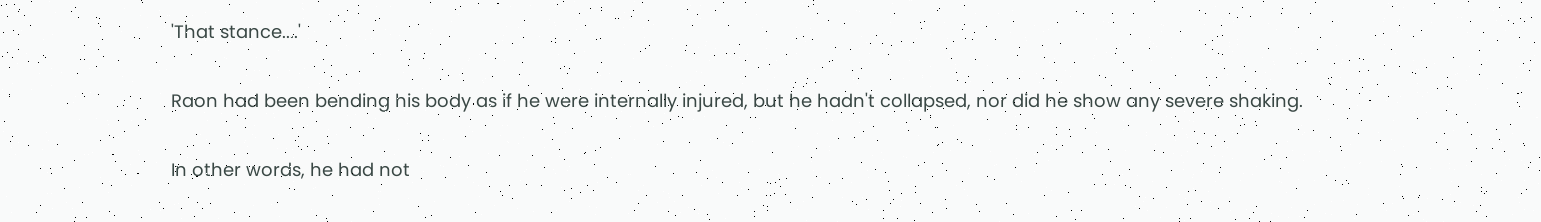'That stance....'

Raon had been bending his body as if he were internally injured, but he hadn't collapsed, nor did he show any severe shaking.

In other words, he had not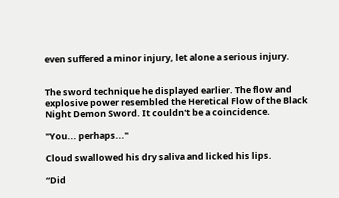even suffered a minor injury, let alone a serious injury.


The sword technique he displayed earlier. The flow and explosive power resembled the Heretical Flow of the Black Night Demon Sword. It couldn't be a coincidence.

"You... perhaps..."

Cloud swallowed his dry saliva and licked his lips.

“Did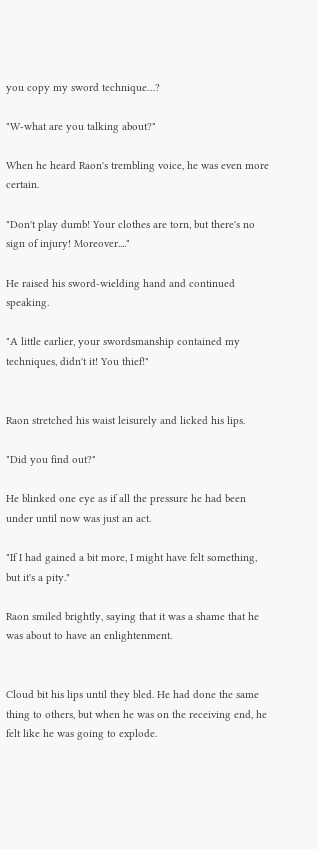you copy my sword technique…?

"W-what are you talking about?"

When he heard Raon's trembling voice, he was even more certain.

"Don't play dumb! Your clothes are torn, but there's no sign of injury! Moreover...."

He raised his sword-wielding hand and continued speaking.

"A little earlier, your swordsmanship contained my techniques, didn't it! You thief!"


Raon stretched his waist leisurely and licked his lips.

"Did you find out?"

He blinked one eye as if all the pressure he had been under until now was just an act.

"If I had gained a bit more, I might have felt something, but it's a pity."

Raon smiled brightly, saying that it was a shame that he was about to have an enlightenment.


Cloud bit his lips until they bled. He had done the same thing to others, but when he was on the receiving end, he felt like he was going to explode.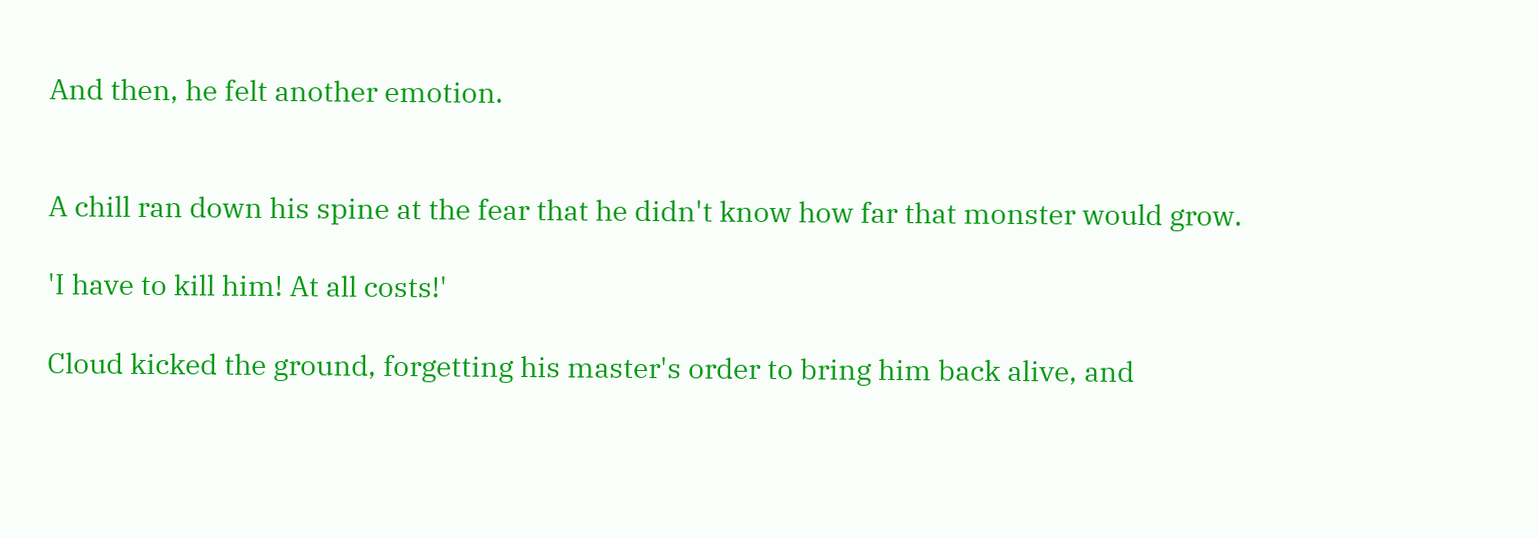And then, he felt another emotion.


A chill ran down his spine at the fear that he didn't know how far that monster would grow.

'I have to kill him! At all costs!'

Cloud kicked the ground, forgetting his master's order to bring him back alive, and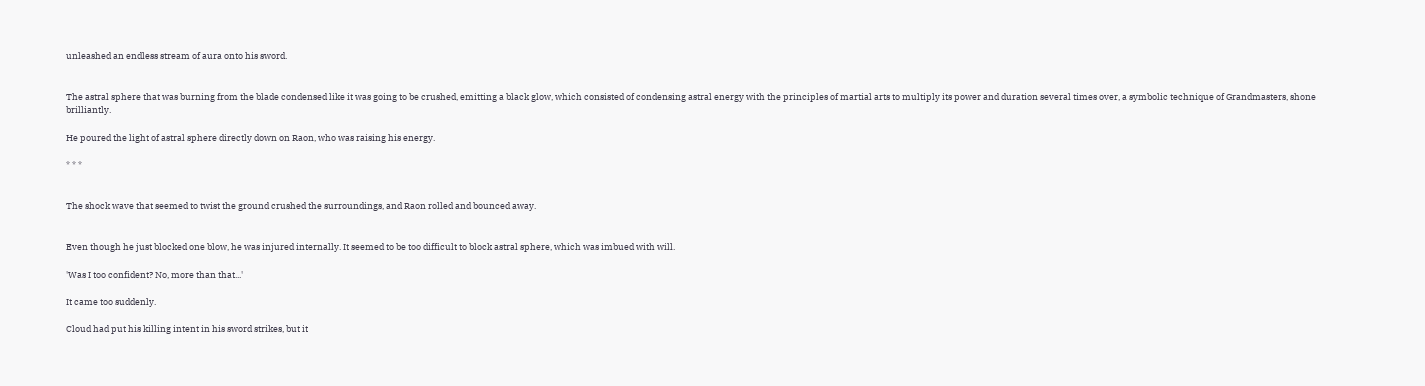unleashed an endless stream of aura onto his sword.


The astral sphere that was burning from the blade condensed like it was going to be crushed, emitting a black glow, which consisted of condensing astral energy with the principles of martial arts to multiply its power and duration several times over, a symbolic technique of Grandmasters, shone brilliantly.

He poured the light of astral sphere directly down on Raon, who was raising his energy.

* * *


The shock wave that seemed to twist the ground crushed the surroundings, and Raon rolled and bounced away.


Even though he just blocked one blow, he was injured internally. It seemed to be too difficult to block astral sphere, which was imbued with will.

'Was I too confident? No, more than that...'

It came too suddenly.

Cloud had put his killing intent in his sword strikes, but it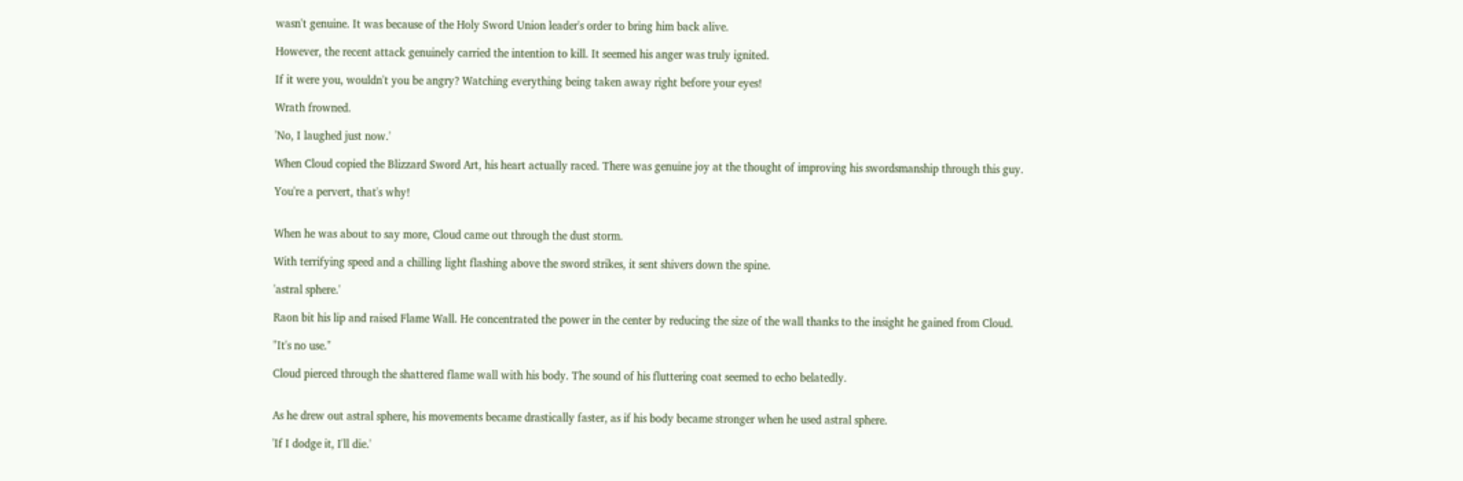wasn't genuine. It was because of the Holy Sword Union leader's order to bring him back alive.

However, the recent attack genuinely carried the intention to kill. It seemed his anger was truly ignited.

If it were you, wouldn't you be angry? Watching everything being taken away right before your eyes!

Wrath frowned.

'No, I laughed just now.'

When Cloud copied the Blizzard Sword Art, his heart actually raced. There was genuine joy at the thought of improving his swordsmanship through this guy.

You're a pervert, that's why!


When he was about to say more, Cloud came out through the dust storm.

With terrifying speed and a chilling light flashing above the sword strikes, it sent shivers down the spine.

'astral sphere.'

Raon bit his lip and raised Flame Wall. He concentrated the power in the center by reducing the size of the wall thanks to the insight he gained from Cloud.

"It's no use."

Cloud pierced through the shattered flame wall with his body. The sound of his fluttering coat seemed to echo belatedly.


As he drew out astral sphere, his movements became drastically faster, as if his body became stronger when he used astral sphere.

'If I dodge it, I'll die.'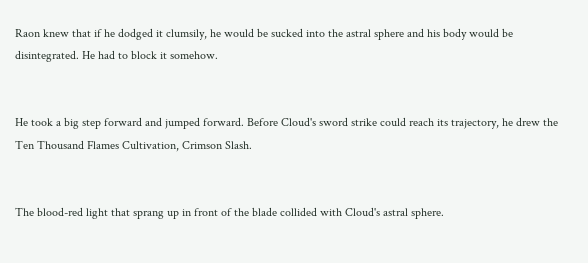Raon knew that if he dodged it clumsily, he would be sucked into the astral sphere and his body would be disintegrated. He had to block it somehow.


He took a big step forward and jumped forward. Before Cloud's sword strike could reach its trajectory, he drew the Ten Thousand Flames Cultivation, Crimson Slash.


The blood-red light that sprang up in front of the blade collided with Cloud's astral sphere.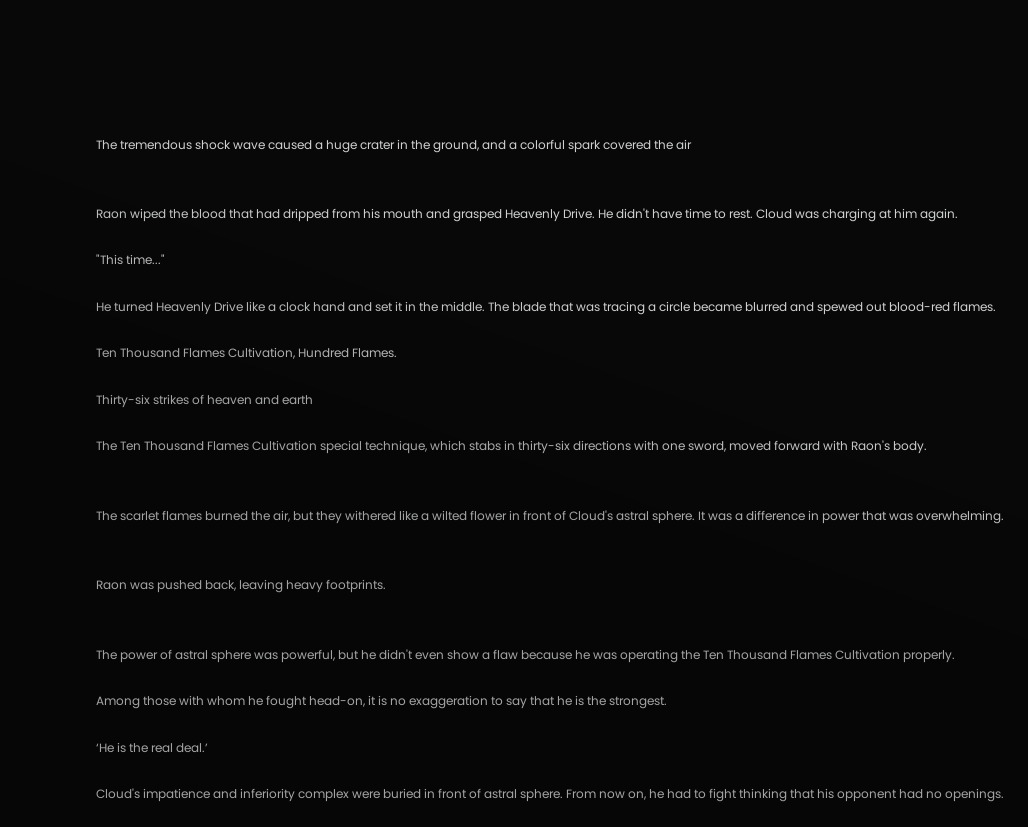The tremendous shock wave caused a huge crater in the ground, and a colorful spark covered the air


Raon wiped the blood that had dripped from his mouth and grasped Heavenly Drive. He didn't have time to rest. Cloud was charging at him again.

"This time..."

He turned Heavenly Drive like a clock hand and set it in the middle. The blade that was tracing a circle became blurred and spewed out blood-red flames.

Ten Thousand Flames Cultivation, Hundred Flames.

Thirty-six strikes of heaven and earth

The Ten Thousand Flames Cultivation special technique, which stabs in thirty-six directions with one sword, moved forward with Raon's body.


The scarlet flames burned the air, but they withered like a wilted flower in front of Cloud's astral sphere. It was a difference in power that was overwhelming.


Raon was pushed back, leaving heavy footprints.


The power of astral sphere was powerful, but he didn't even show a flaw because he was operating the Ten Thousand Flames Cultivation properly.

Among those with whom he fought head-on, it is no exaggeration to say that he is the strongest.

‘He is the real deal.’

Cloud's impatience and inferiority complex were buried in front of astral sphere. From now on, he had to fight thinking that his opponent had no openings.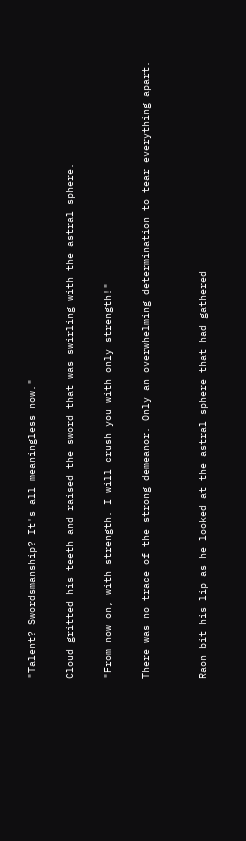"Talent? Swordsmanship? It's all meaningless now."

Cloud gritted his teeth and raised the sword that was swirling with the astral sphere.

"From now on, with strength. I will crush you with only strength!"

There was no trace of the strong demeanor. Only an overwhelming determination to tear everything apart.


Raon bit his lip as he looked at the astral sphere that had gathered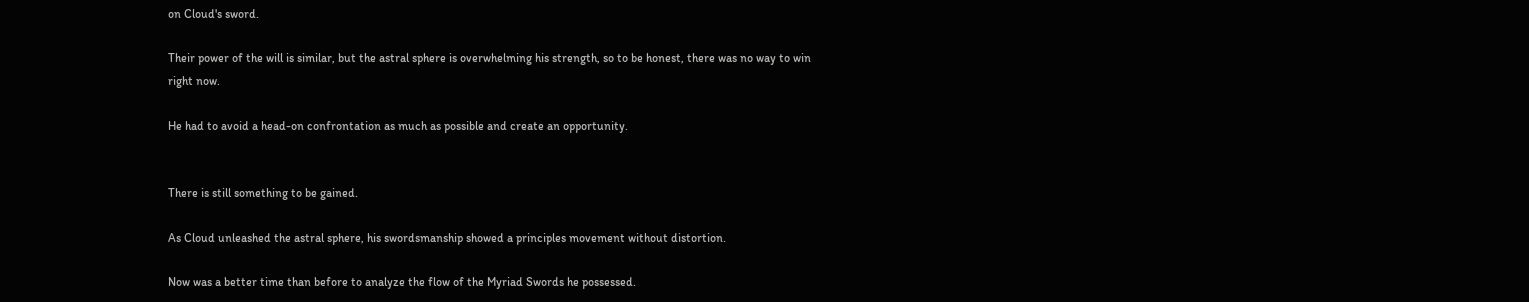on Cloud's sword.

Their power of the will is similar, but the astral sphere is overwhelming his strength, so to be honest, there was no way to win right now.

He had to avoid a head-on confrontation as much as possible and create an opportunity.


There is still something to be gained.

As Cloud unleashed the astral sphere, his swordsmanship showed a principles movement without distortion.

Now was a better time than before to analyze the flow of the Myriad Swords he possessed.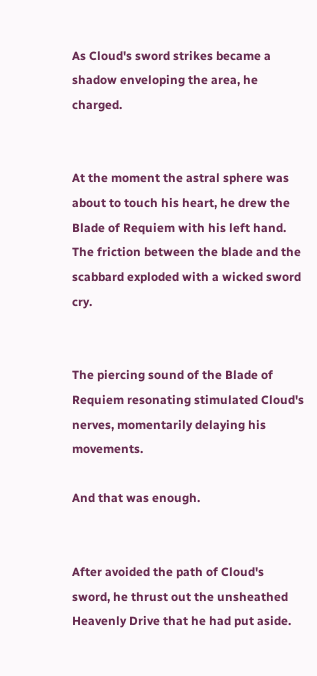As Cloud's sword strikes became a shadow enveloping the area, he charged.


At the moment the astral sphere was about to touch his heart, he drew the Blade of Requiem with his left hand. The friction between the blade and the scabbard exploded with a wicked sword cry.


The piercing sound of the Blade of Requiem resonating stimulated Cloud's nerves, momentarily delaying his movements.

And that was enough.


After avoided the path of Cloud's sword, he thrust out the unsheathed Heavenly Drive that he had put aside.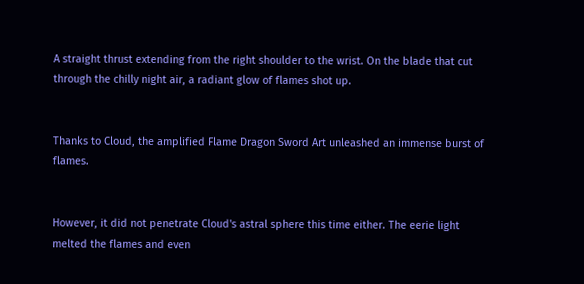A straight thrust extending from the right shoulder to the wrist. On the blade that cut through the chilly night air, a radiant glow of flames shot up.


Thanks to Cloud, the amplified Flame Dragon Sword Art unleashed an immense burst of flames.


However, it did not penetrate Cloud's astral sphere this time either. The eerie light melted the flames and even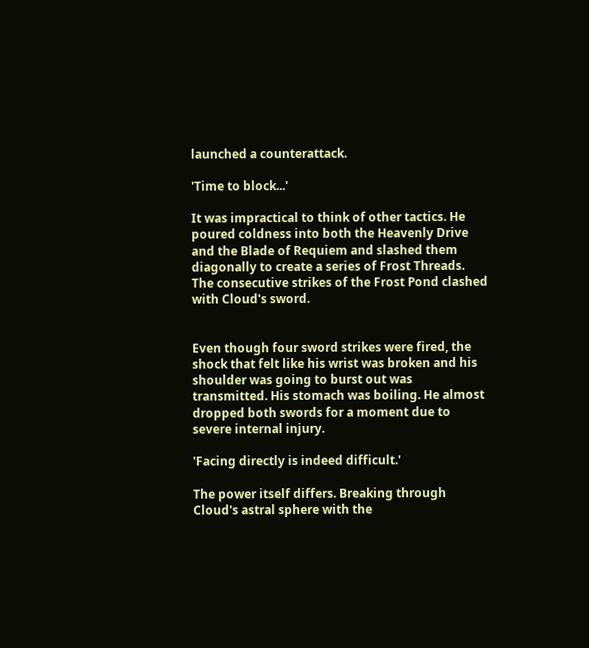launched a counterattack.

'Time to block...'

It was impractical to think of other tactics. He poured coldness into both the Heavenly Drive and the Blade of Requiem and slashed them diagonally to create a series of Frost Threads. The consecutive strikes of the Frost Pond clashed with Cloud's sword.


Even though four sword strikes were fired, the shock that felt like his wrist was broken and his shoulder was going to burst out was transmitted. His stomach was boiling. He almost dropped both swords for a moment due to severe internal injury.

'Facing directly is indeed difficult.'

The power itself differs. Breaking through Cloud's astral sphere with the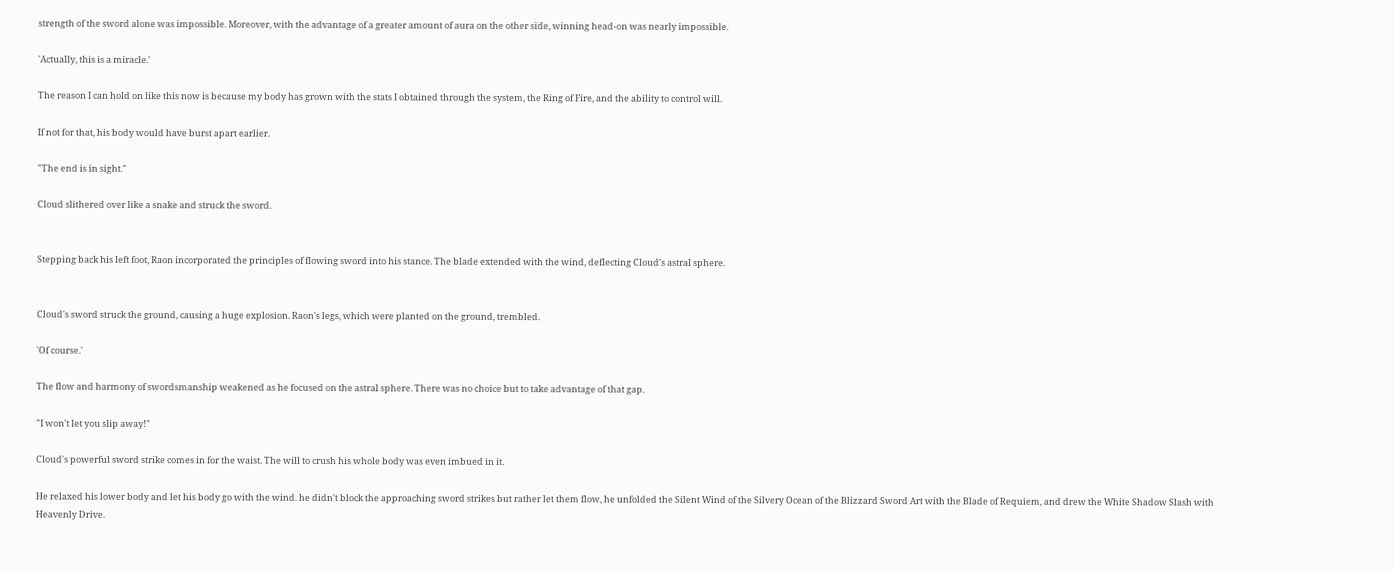strength of the sword alone was impossible. Moreover, with the advantage of a greater amount of aura on the other side, winning head-on was nearly impossible.

'Actually, this is a miracle.'

The reason I can hold on like this now is because my body has grown with the stats I obtained through the system, the Ring of Fire, and the ability to control will.

If not for that, his body would have burst apart earlier.

"The end is in sight."

Cloud slithered over like a snake and struck the sword.


Stepping back his left foot, Raon incorporated the principles of flowing sword into his stance. The blade extended with the wind, deflecting Cloud's astral sphere.


Cloud's sword struck the ground, causing a huge explosion. Raon's legs, which were planted on the ground, trembled.

'Of course.'

The flow and harmony of swordsmanship weakened as he focused on the astral sphere. There was no choice but to take advantage of that gap.

"I won't let you slip away!"

Cloud's powerful sword strike comes in for the waist. The will to crush his whole body was even imbued in it.

He relaxed his lower body and let his body go with the wind. he didn't block the approaching sword strikes but rather let them flow, he unfolded the Silent Wind of the Silvery Ocean of the Blizzard Sword Art with the Blade of Requiem, and drew the White Shadow Slash with Heavenly Drive.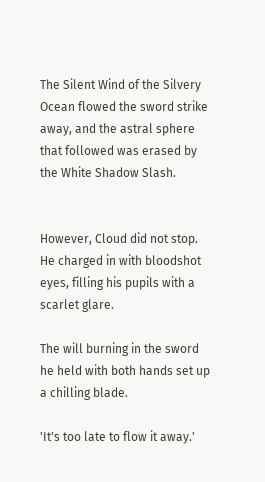The Silent Wind of the Silvery Ocean flowed the sword strike away, and the astral sphere that followed was erased by the White Shadow Slash.


However, Cloud did not stop. He charged in with bloodshot eyes, filling his pupils with a scarlet glare.

The will burning in the sword he held with both hands set up a chilling blade.

'It's too late to flow it away.'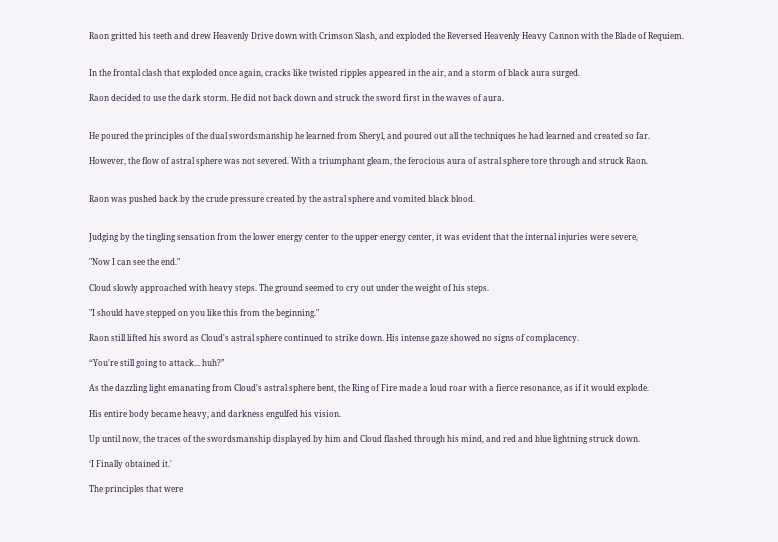Raon gritted his teeth and drew Heavenly Drive down with Crimson Slash, and exploded the Reversed Heavenly Heavy Cannon with the Blade of Requiem.


In the frontal clash that exploded once again, cracks like twisted ripples appeared in the air, and a storm of black aura surged.

Raon decided to use the dark storm. He did not back down and struck the sword first in the waves of aura.


He poured the principles of the dual swordsmanship he learned from Sheryl, and poured out all the techniques he had learned and created so far.

However, the flow of astral sphere was not severed. With a triumphant gleam, the ferocious aura of astral sphere tore through and struck Raon.


Raon was pushed back by the crude pressure created by the astral sphere and vomited black blood.


Judging by the tingling sensation from the lower energy center to the upper energy center, it was evident that the internal injuries were severe,

"Now I can see the end."

Cloud slowly approached with heavy steps. The ground seemed to cry out under the weight of his steps.

"I should have stepped on you like this from the beginning."

Raon still lifted his sword as Cloud's astral sphere continued to strike down. His intense gaze showed no signs of complacency.

“You're still going to attack... huh?”

As the dazzling light emanating from Cloud's astral sphere bent, the Ring of Fire made a loud roar with a fierce resonance, as if it would explode.

His entire body became heavy, and darkness engulfed his vision.

Up until now, the traces of the swordsmanship displayed by him and Cloud flashed through his mind, and red and blue lightning struck down.

‘I Finally obtained it.'

The principles that were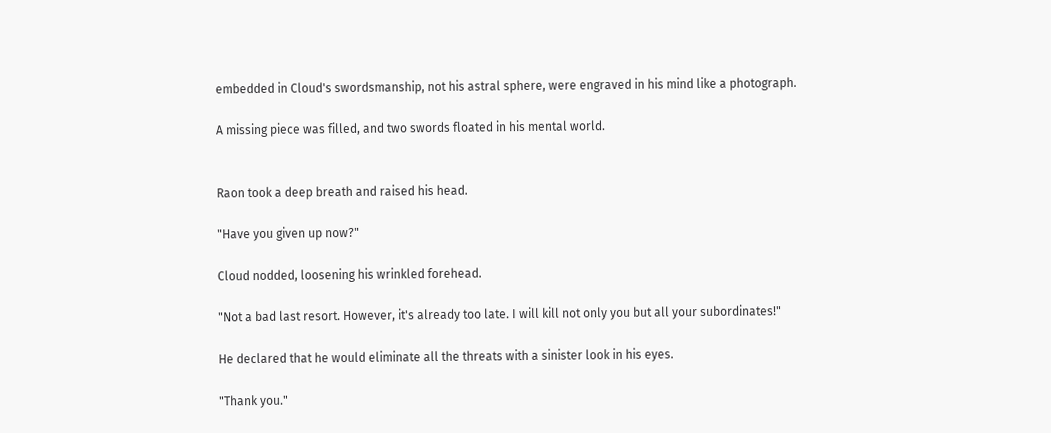embedded in Cloud's swordsmanship, not his astral sphere, were engraved in his mind like a photograph.

A missing piece was filled, and two swords floated in his mental world.


Raon took a deep breath and raised his head.

"Have you given up now?"

Cloud nodded, loosening his wrinkled forehead.

"Not a bad last resort. However, it's already too late. I will kill not only you but all your subordinates!"

He declared that he would eliminate all the threats with a sinister look in his eyes.

"Thank you."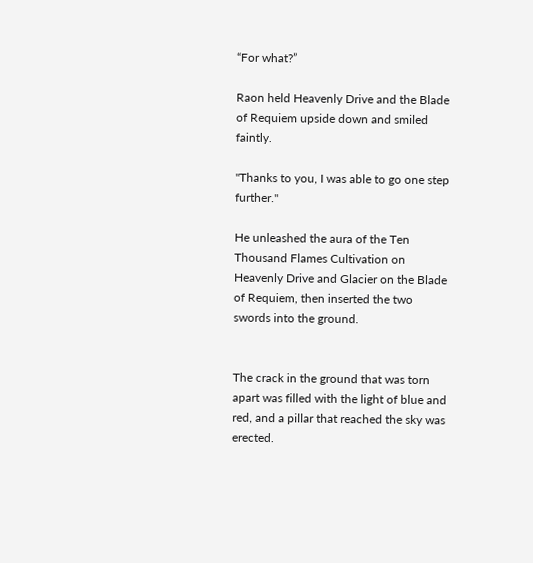“For what?”

Raon held Heavenly Drive and the Blade of Requiem upside down and smiled faintly.

"Thanks to you, I was able to go one step further."

He unleashed the aura of the Ten Thousand Flames Cultivation on Heavenly Drive and Glacier on the Blade of Requiem, then inserted the two swords into the ground.


The crack in the ground that was torn apart was filled with the light of blue and red, and a pillar that reached the sky was erected.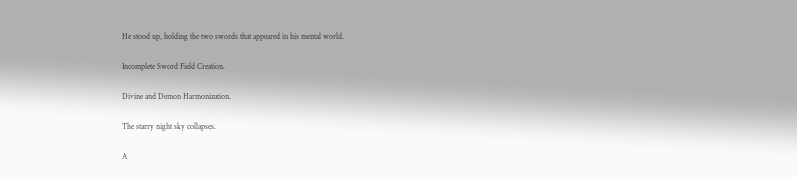He stood up, holding the two swords that appeared in his mental world.

Incomplete Sword Field Creation.

Divine and Demon Harmonization.

The starry night sky collapses.

A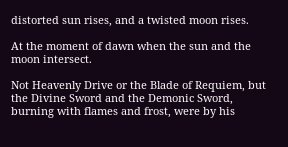distorted sun rises, and a twisted moon rises.

At the moment of dawn when the sun and the moon intersect.

Not Heavenly Drive or the Blade of Requiem, but the Divine Sword and the Demonic Sword, burning with flames and frost, were by his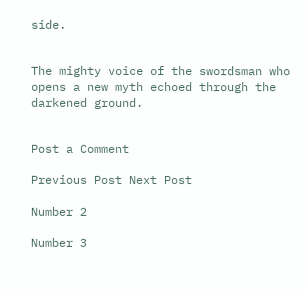side.


The mighty voice of the swordsman who opens a new myth echoed through the darkened ground.


Post a Comment

Previous Post Next Post

Number 2

Number 3